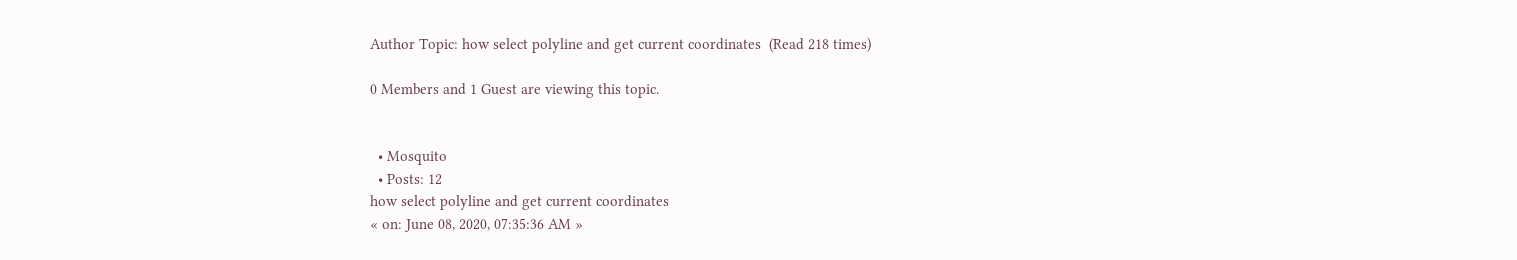Author Topic: how select polyline and get current coordinates  (Read 218 times)

0 Members and 1 Guest are viewing this topic.


  • Mosquito
  • Posts: 12
how select polyline and get current coordinates
« on: June 08, 2020, 07:35:36 AM »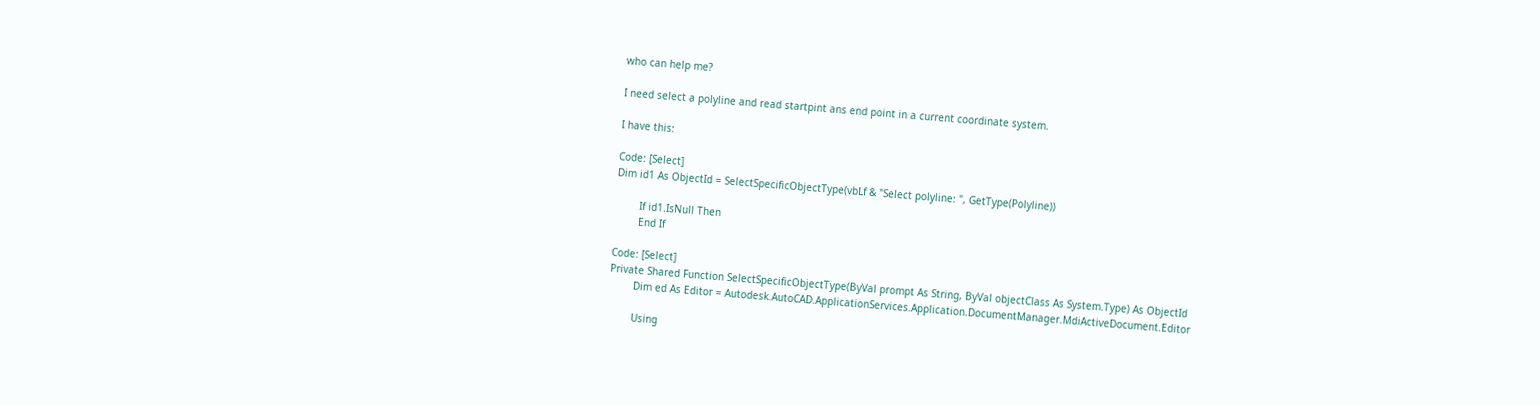who can help me?

I need select a polyline and read startpint ans end point in a current coordinate system.

I have this:

Code: [Select]
Dim id1 As ObjectId = SelectSpecificObjectType(vbLf & "Select polyline: ", GetType(Polyline))

        If id1.IsNull Then
        End If

Code: [Select]
Private Shared Function SelectSpecificObjectType(ByVal prompt As String, ByVal objectClass As System.Type) As ObjectId
        Dim ed As Editor = Autodesk.AutoCAD.ApplicationServices.Application.DocumentManager.MdiActiveDocument.Editor

        Using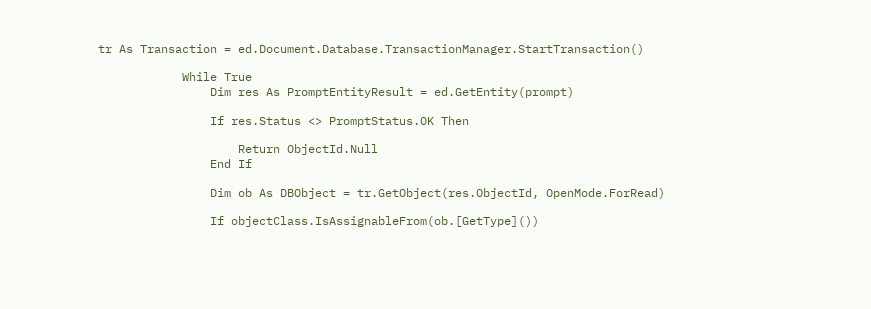tr As Transaction = ed.Document.Database.TransactionManager.StartTransaction()

            While True
                Dim res As PromptEntityResult = ed.GetEntity(prompt)

                If res.Status <> PromptStatus.OK Then

                    Return ObjectId.Null
                End If

                Dim ob As DBObject = tr.GetObject(res.ObjectId, OpenMode.ForRead)

                If objectClass.IsAssignableFrom(ob.[GetType]())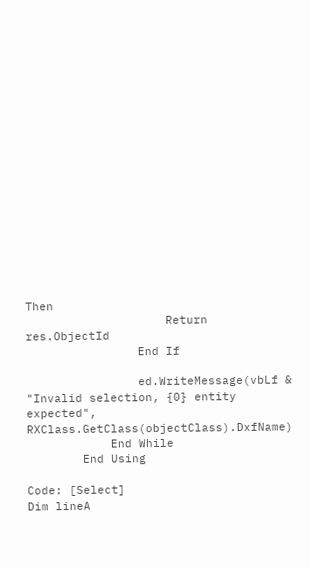Then
                    Return res.ObjectId
                End If

                ed.WriteMessage(vbLf & "Invalid selection, {0} entity expected", RXClass.GetClass(objectClass).DxfName)
            End While
        End Using

Code: [Select]
Dim lineA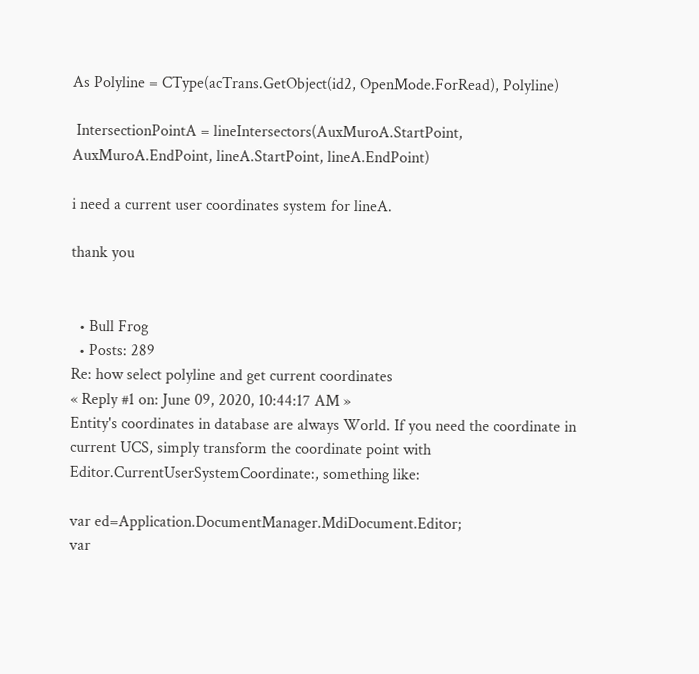As Polyline = CType(acTrans.GetObject(id2, OpenMode.ForRead), Polyline)

 IntersectionPointA = lineIntersectors(AuxMuroA.StartPoint, AuxMuroA.EndPoint, lineA.StartPoint, lineA.EndPoint)

i need a current user coordinates system for lineA.

thank you


  • Bull Frog
  • Posts: 289
Re: how select polyline and get current coordinates
« Reply #1 on: June 09, 2020, 10:44:17 AM »
Entity's coordinates in database are always World. If you need the coordinate in current UCS, simply transform the coordinate point with Editor.CurrentUserSystemCoordinate:, something like:

var ed=Application.DocumentManager.MdiDocument.Editor;
var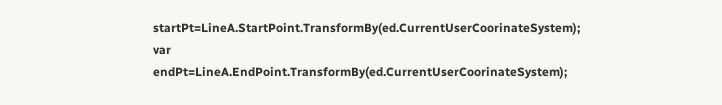startPt=LineA.StartPoint.TransformBy(ed.CurrentUserCoorinateSystem);
var endPt=LineA.EndPoint.TransformBy(ed.CurrentUserCoorinateSystem);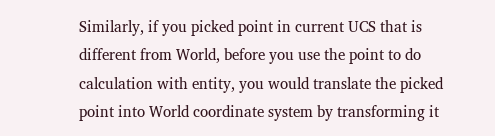Similarly, if you picked point in current UCS that is different from World, before you use the point to do calculation with entity, you would translate the picked point into World coordinate system by transforming it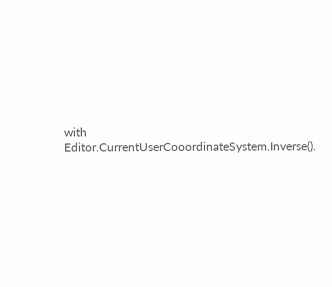with Editor.CurrentUserCooordinateSystem.Inverse().